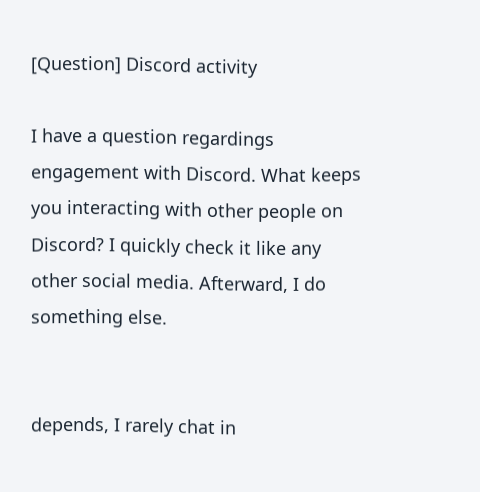[Question] Discord activity

I have a question regardings engagement with Discord. What keeps you interacting with other people on Discord? I quickly check it like any other social media. Afterward, I do something else.


depends, I rarely chat in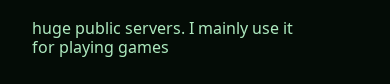huge public servers. I mainly use it for playing games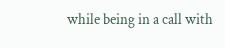while being in a call with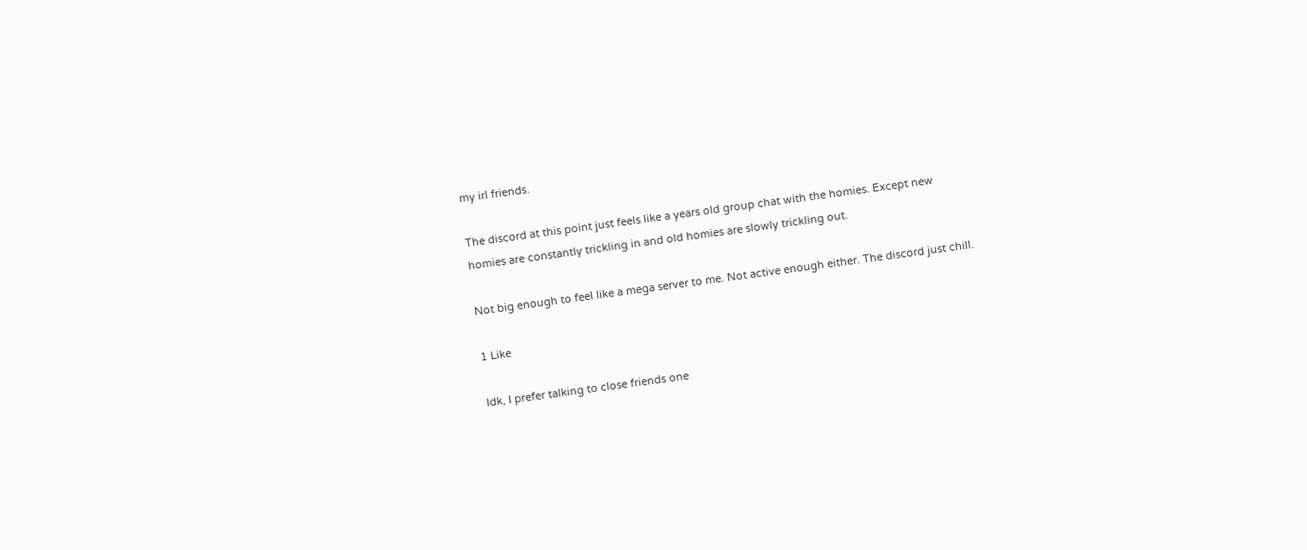my irl friends.

The discord at this point just feels like a years old group chat with the homies. Except new homies are constantly trickling in and old homies are slowly trickling out.

Not big enough to feel like a mega server to me. Not active enough either. The discord just chill.

1 Like

Idk, I prefer talking to close friends one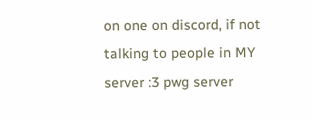on one on discord, if not talking to people in MY server :3 pwg server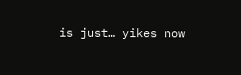is just… yikes now